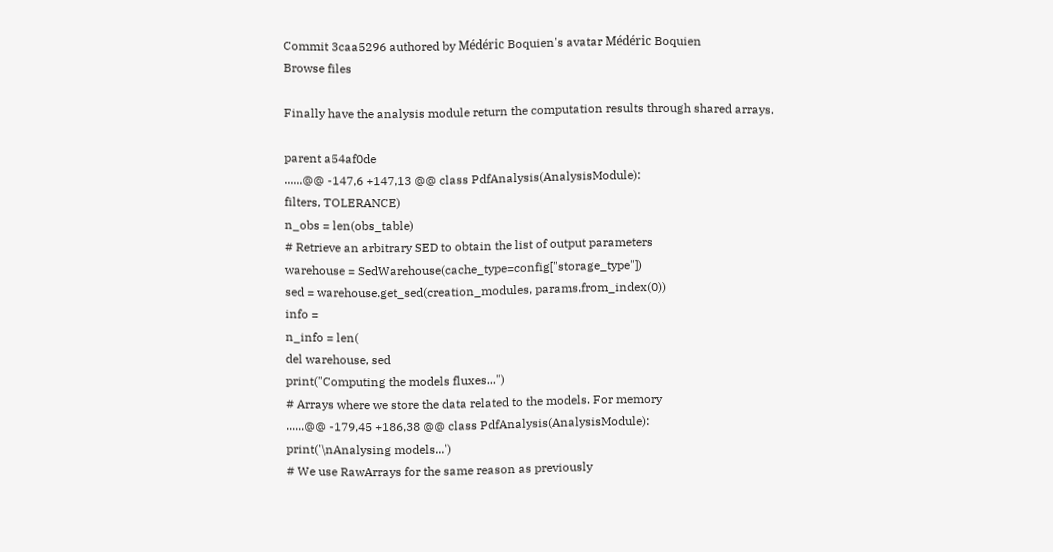Commit 3caa5296 authored by Médéric Boquien's avatar Médéric Boquien
Browse files

Finally have the analysis module return the computation results through shared arrays.

parent a54af0de
......@@ -147,6 +147,13 @@ class PdfAnalysis(AnalysisModule):
filters, TOLERANCE)
n_obs = len(obs_table)
# Retrieve an arbitrary SED to obtain the list of output parameters
warehouse = SedWarehouse(cache_type=config["storage_type"])
sed = warehouse.get_sed(creation_modules, params.from_index(0))
info =
n_info = len(
del warehouse, sed
print("Computing the models fluxes...")
# Arrays where we store the data related to the models. For memory
......@@ -179,45 +186,38 @@ class PdfAnalysis(AnalysisModule):
print('\nAnalysing models...')
# We use RawArrays for the same reason as previously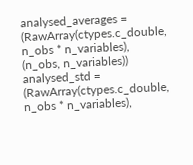analysed_averages = (RawArray(ctypes.c_double, n_obs * n_variables),
(n_obs, n_variables))
analysed_std = (RawArray(ctypes.c_double, n_obs * n_variables),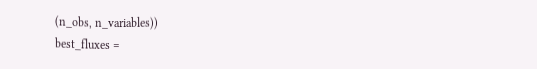(n_obs, n_variables))
best_fluxes =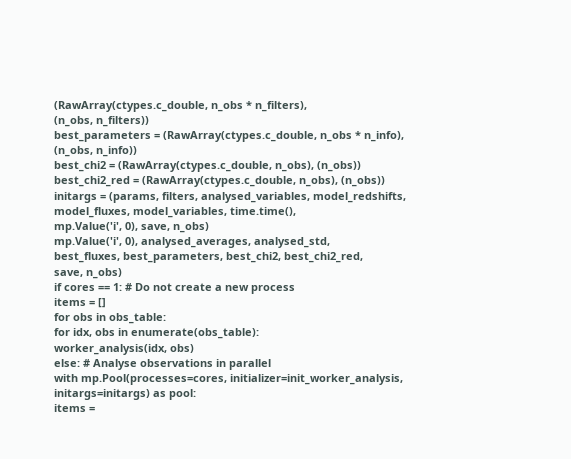(RawArray(ctypes.c_double, n_obs * n_filters),
(n_obs, n_filters))
best_parameters = (RawArray(ctypes.c_double, n_obs * n_info),
(n_obs, n_info))
best_chi2 = (RawArray(ctypes.c_double, n_obs), (n_obs))
best_chi2_red = (RawArray(ctypes.c_double, n_obs), (n_obs))
initargs = (params, filters, analysed_variables, model_redshifts,
model_fluxes, model_variables, time.time(),
mp.Value('i', 0), save, n_obs)
mp.Value('i', 0), analysed_averages, analysed_std,
best_fluxes, best_parameters, best_chi2, best_chi2_red,
save, n_obs)
if cores == 1: # Do not create a new process
items = []
for obs in obs_table:
for idx, obs in enumerate(obs_table):
worker_analysis(idx, obs)
else: # Analyse observations in parallel
with mp.Pool(processes=cores, initializer=init_worker_analysis,
initargs=initargs) as pool:
items =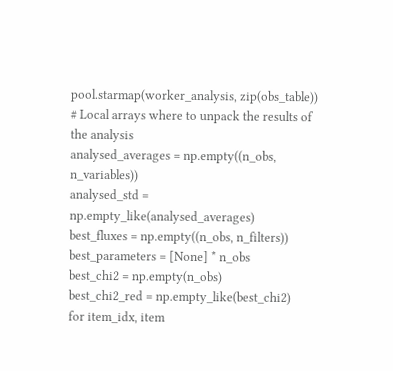pool.starmap(worker_analysis, zip(obs_table))
# Local arrays where to unpack the results of the analysis
analysed_averages = np.empty((n_obs, n_variables))
analysed_std = np.empty_like(analysed_averages)
best_fluxes = np.empty((n_obs, n_filters))
best_parameters = [None] * n_obs
best_chi2 = np.empty(n_obs)
best_chi2_red = np.empty_like(best_chi2)
for item_idx, item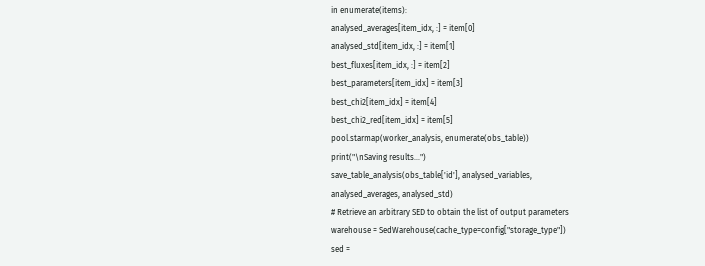in enumerate(items):
analysed_averages[item_idx, :] = item[0]
analysed_std[item_idx, :] = item[1]
best_fluxes[item_idx, :] = item[2]
best_parameters[item_idx] = item[3]
best_chi2[item_idx] = item[4]
best_chi2_red[item_idx] = item[5]
pool.starmap(worker_analysis, enumerate(obs_table))
print("\nSaving results...")
save_table_analysis(obs_table['id'], analysed_variables,
analysed_averages, analysed_std)
# Retrieve an arbitrary SED to obtain the list of output parameters
warehouse = SedWarehouse(cache_type=config["storage_type"])
sed =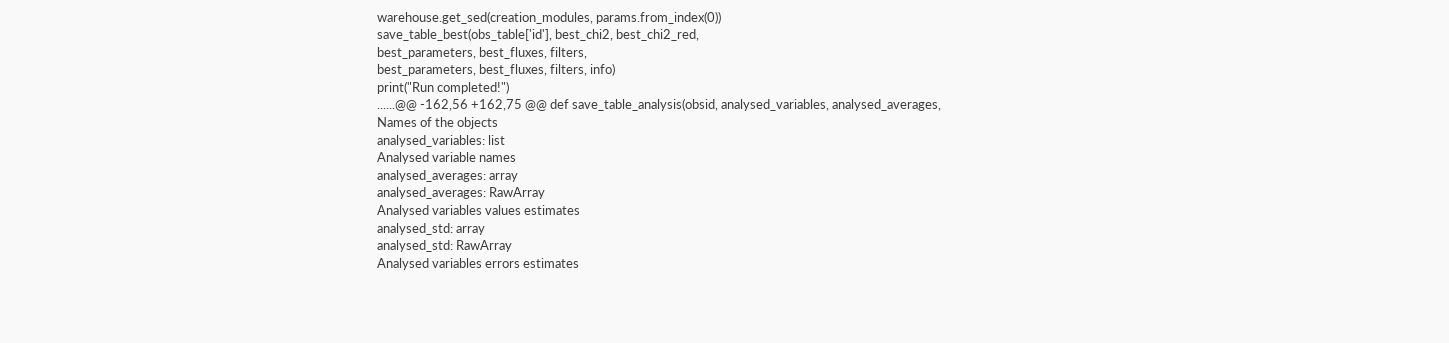warehouse.get_sed(creation_modules, params.from_index(0))
save_table_best(obs_table['id'], best_chi2, best_chi2_red,
best_parameters, best_fluxes, filters,
best_parameters, best_fluxes, filters, info)
print("Run completed!")
......@@ -162,56 +162,75 @@ def save_table_analysis(obsid, analysed_variables, analysed_averages,
Names of the objects
analysed_variables: list
Analysed variable names
analysed_averages: array
analysed_averages: RawArray
Analysed variables values estimates
analysed_std: array
analysed_std: RawArray
Analysed variables errors estimates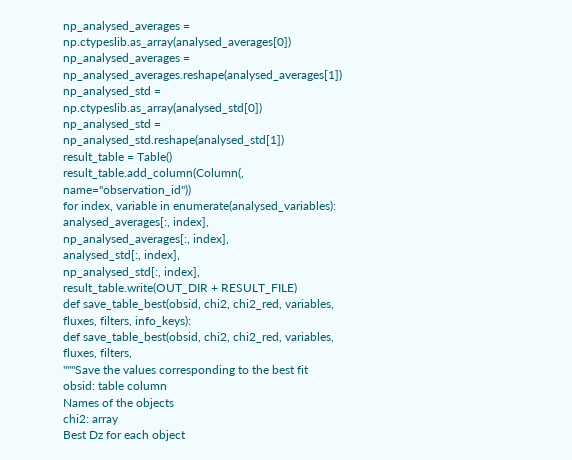np_analysed_averages = np.ctypeslib.as_array(analysed_averages[0])
np_analysed_averages = np_analysed_averages.reshape(analysed_averages[1])
np_analysed_std = np.ctypeslib.as_array(analysed_std[0])
np_analysed_std = np_analysed_std.reshape(analysed_std[1])
result_table = Table()
result_table.add_column(Column(, name="observation_id"))
for index, variable in enumerate(analysed_variables):
analysed_averages[:, index],
np_analysed_averages[:, index],
analysed_std[:, index],
np_analysed_std[:, index],
result_table.write(OUT_DIR + RESULT_FILE)
def save_table_best(obsid, chi2, chi2_red, variables, fluxes, filters, info_keys):
def save_table_best(obsid, chi2, chi2_red, variables, fluxes, filters,
"""Save the values corresponding to the best fit
obsid: table column
Names of the objects
chi2: array
Best Dz for each object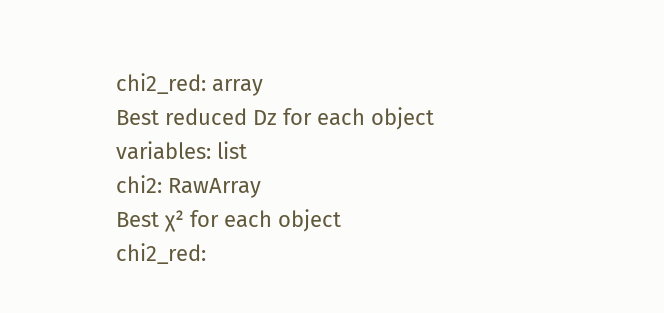chi2_red: array
Best reduced Dz for each object
variables: list
chi2: RawArray
Best χ² for each object
chi2_red: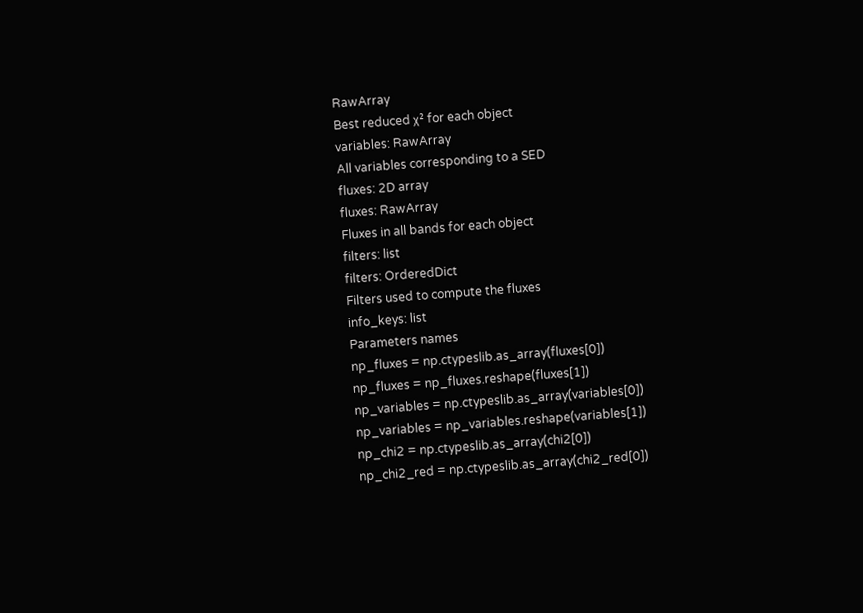RawArray
Best reduced χ² for each object
variables: RawArray
All variables corresponding to a SED
fluxes: 2D array
fluxes: RawArray
Fluxes in all bands for each object
filters: list
filters: OrderedDict
Filters used to compute the fluxes
info_keys: list
Parameters names
np_fluxes = np.ctypeslib.as_array(fluxes[0])
np_fluxes = np_fluxes.reshape(fluxes[1])
np_variables = np.ctypeslib.as_array(variables[0])
np_variables = np_variables.reshape(variables[1])
np_chi2 = np.ctypeslib.as_array(chi2[0])
np_chi2_red = np.ctypeslib.as_array(chi2_red[0])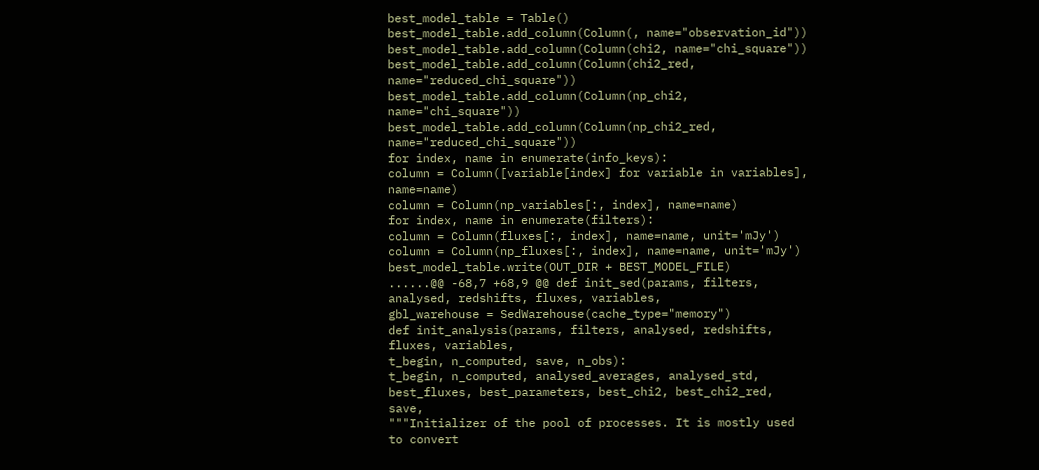best_model_table = Table()
best_model_table.add_column(Column(, name="observation_id"))
best_model_table.add_column(Column(chi2, name="chi_square"))
best_model_table.add_column(Column(chi2_red, name="reduced_chi_square"))
best_model_table.add_column(Column(np_chi2, name="chi_square"))
best_model_table.add_column(Column(np_chi2_red, name="reduced_chi_square"))
for index, name in enumerate(info_keys):
column = Column([variable[index] for variable in variables], name=name)
column = Column(np_variables[:, index], name=name)
for index, name in enumerate(filters):
column = Column(fluxes[:, index], name=name, unit='mJy')
column = Column(np_fluxes[:, index], name=name, unit='mJy')
best_model_table.write(OUT_DIR + BEST_MODEL_FILE)
......@@ -68,7 +68,9 @@ def init_sed(params, filters, analysed, redshifts, fluxes, variables,
gbl_warehouse = SedWarehouse(cache_type="memory")
def init_analysis(params, filters, analysed, redshifts, fluxes, variables,
t_begin, n_computed, save, n_obs):
t_begin, n_computed, analysed_averages, analysed_std,
best_fluxes, best_parameters, best_chi2, best_chi2_red, save,
"""Initializer of the pool of processes. It is mostly used to convert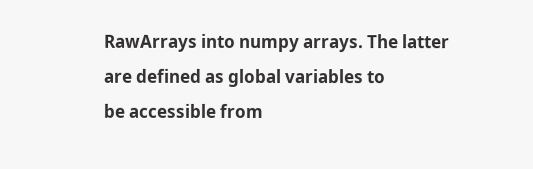RawArrays into numpy arrays. The latter are defined as global variables to
be accessible from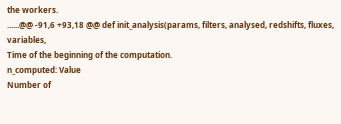the workers.
......@@ -91,6 +93,18 @@ def init_analysis(params, filters, analysed, redshifts, fluxes, variables,
Time of the beginning of the computation.
n_computed: Value
Number of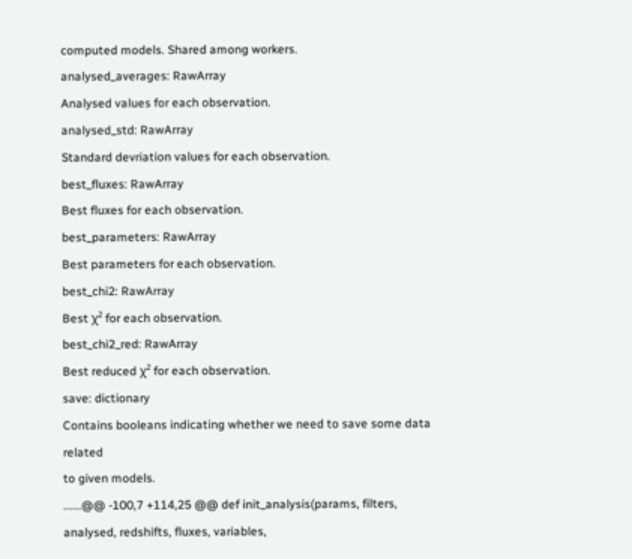computed models. Shared among workers.
analysed_averages: RawArray
Analysed values for each observation.
analysed_std: RawArray
Standard devriation values for each observation.
best_fluxes: RawArray
Best fluxes for each observation.
best_parameters: RawArray
Best parameters for each observation.
best_chi2: RawArray
Best χ² for each observation.
best_chi2_red: RawArray
Best reduced χ² for each observation.
save: dictionary
Contains booleans indicating whether we need to save some data related
to given models.
......@@ -100,7 +114,25 @@ def init_analysis(params, filters, analysed, redshifts, fluxes, variables,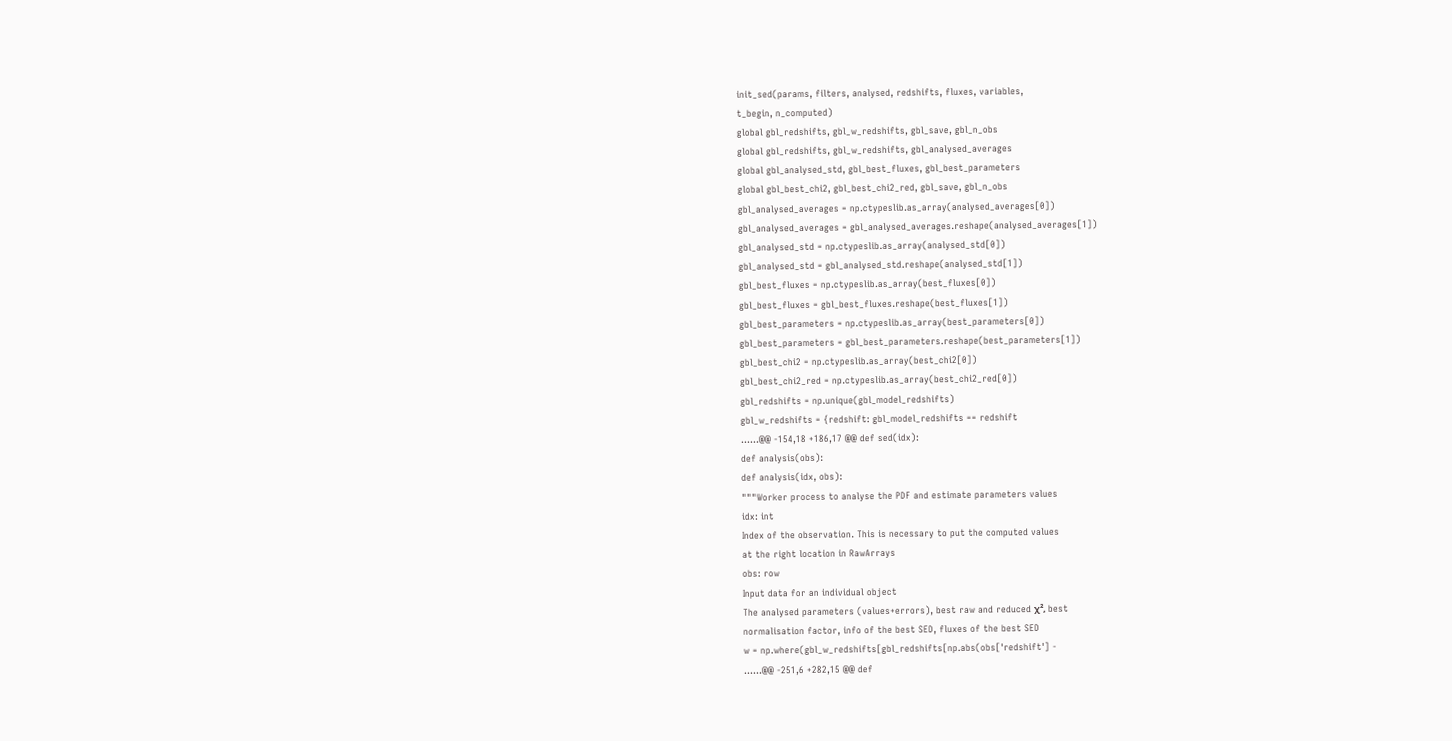init_sed(params, filters, analysed, redshifts, fluxes, variables,
t_begin, n_computed)
global gbl_redshifts, gbl_w_redshifts, gbl_save, gbl_n_obs
global gbl_redshifts, gbl_w_redshifts, gbl_analysed_averages
global gbl_analysed_std, gbl_best_fluxes, gbl_best_parameters
global gbl_best_chi2, gbl_best_chi2_red, gbl_save, gbl_n_obs
gbl_analysed_averages = np.ctypeslib.as_array(analysed_averages[0])
gbl_analysed_averages = gbl_analysed_averages.reshape(analysed_averages[1])
gbl_analysed_std = np.ctypeslib.as_array(analysed_std[0])
gbl_analysed_std = gbl_analysed_std.reshape(analysed_std[1])
gbl_best_fluxes = np.ctypeslib.as_array(best_fluxes[0])
gbl_best_fluxes = gbl_best_fluxes.reshape(best_fluxes[1])
gbl_best_parameters = np.ctypeslib.as_array(best_parameters[0])
gbl_best_parameters = gbl_best_parameters.reshape(best_parameters[1])
gbl_best_chi2 = np.ctypeslib.as_array(best_chi2[0])
gbl_best_chi2_red = np.ctypeslib.as_array(best_chi2_red[0])
gbl_redshifts = np.unique(gbl_model_redshifts)
gbl_w_redshifts = {redshift: gbl_model_redshifts == redshift
......@@ -154,18 +186,17 @@ def sed(idx):
def analysis(obs):
def analysis(idx, obs):
"""Worker process to analyse the PDF and estimate parameters values
idx: int
Index of the observation. This is necessary to put the computed values
at the right location in RawArrays
obs: row
Input data for an individual object
The analysed parameters (values+errors), best raw and reduced χ², best
normalisation factor, info of the best SED, fluxes of the best SED
w = np.where(gbl_w_redshifts[gbl_redshifts[np.abs(obs['redshift'] -
......@@ -251,6 +282,15 @@ def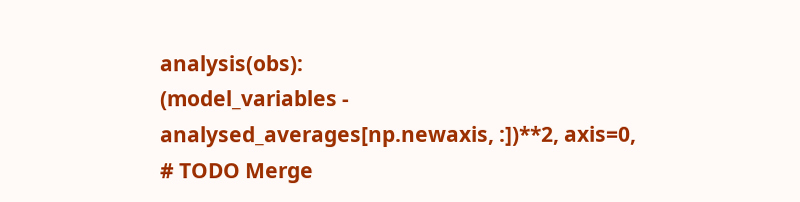analysis(obs):
(model_variables - analysed_averages[np.newaxis, :])**2, axis=0,
# TODO Merge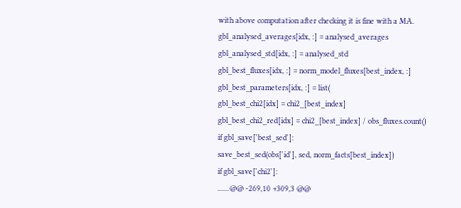with above computation after checking it is fine with a MA.
gbl_analysed_averages[idx, :] = analysed_averages
gbl_analysed_std[idx, :] = analysed_std
gbl_best_fluxes[idx, :] = norm_model_fluxes[best_index, :]
gbl_best_parameters[idx, :] = list(
gbl_best_chi2[idx] = chi2_[best_index]
gbl_best_chi2_red[idx] = chi2_[best_index] / obs_fluxes.count()
if gbl_save['best_sed']:
save_best_sed(obs['id'], sed, norm_facts[best_index])
if gbl_save['chi2']:
......@@ -269,10 +309,3 @@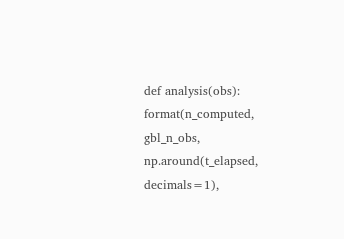def analysis(obs):
format(n_computed, gbl_n_obs, np.around(t_elapsed, decimals=1),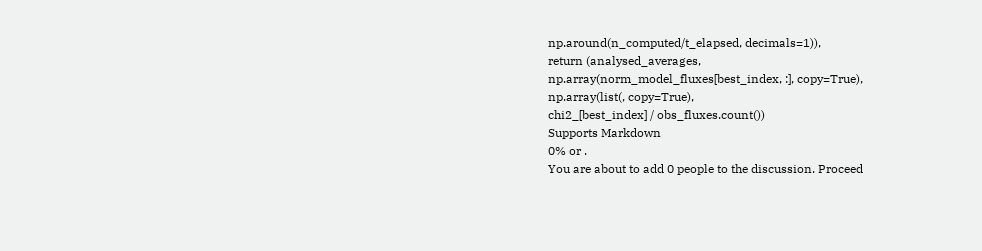np.around(n_computed/t_elapsed, decimals=1)),
return (analysed_averages,
np.array(norm_model_fluxes[best_index, :], copy=True),
np.array(list(, copy=True),
chi2_[best_index] / obs_fluxes.count())
Supports Markdown
0% or .
You are about to add 0 people to the discussion. Proceed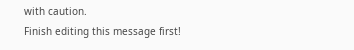with caution.
Finish editing this message first!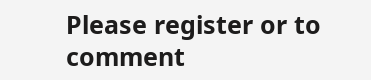Please register or to comment